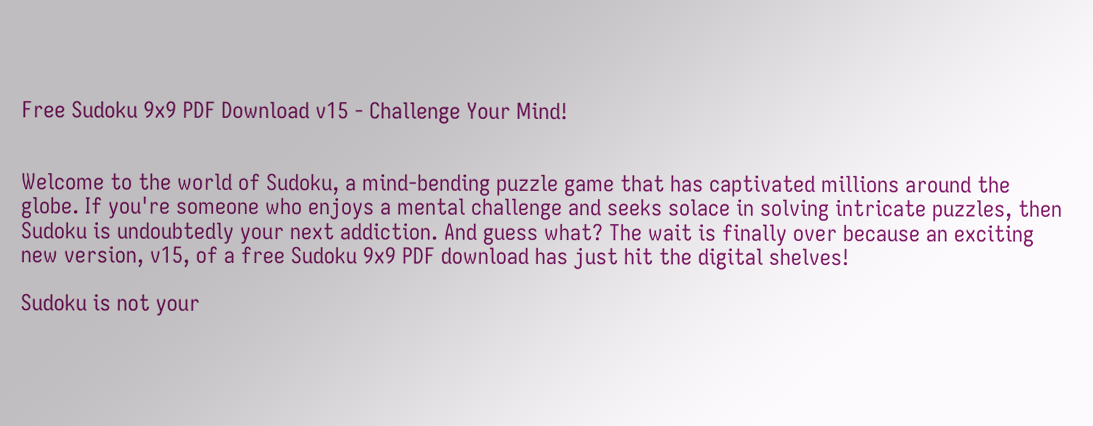Free Sudoku 9x9 PDF Download v15 - Challenge Your Mind!


Welcome to the world of Sudoku, a mind-bending puzzle game that has captivated millions around the globe. If you're someone who enjoys a mental challenge and seeks solace in solving intricate puzzles, then Sudoku is undoubtedly your next addiction. And guess what? The wait is finally over because an exciting new version, v15, of a free Sudoku 9x9 PDF download has just hit the digital shelves!

Sudoku is not your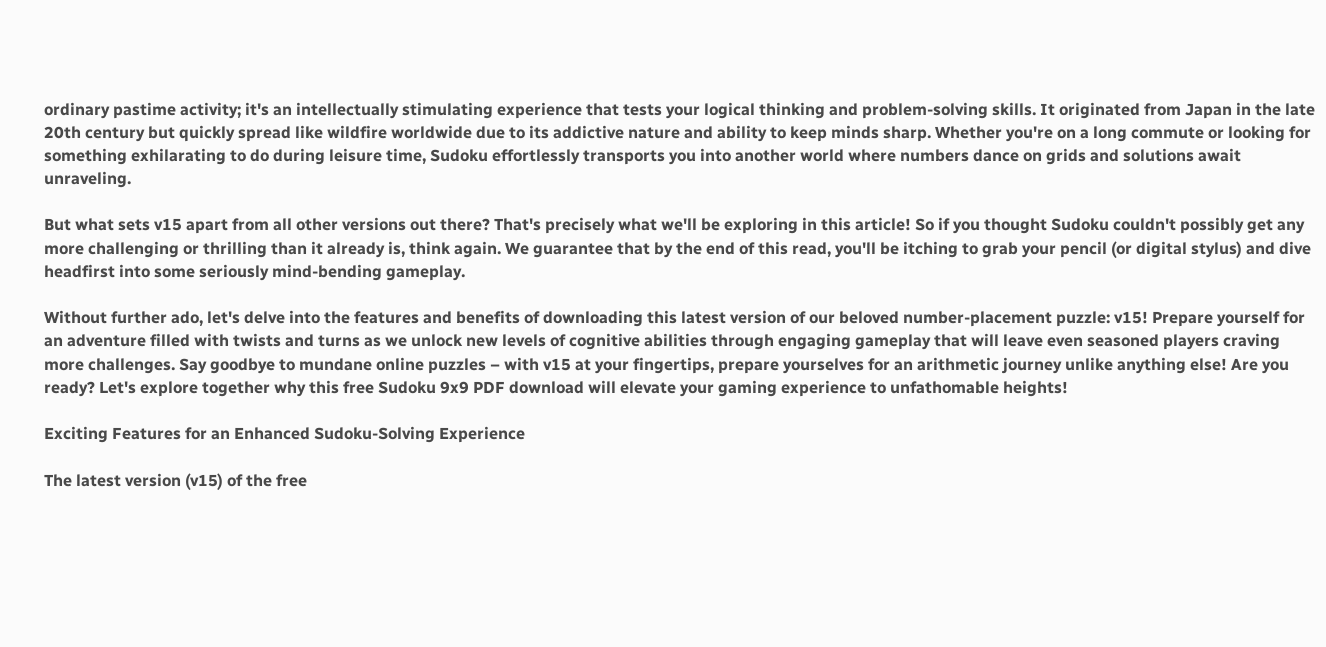ordinary pastime activity; it's an intellectually stimulating experience that tests your logical thinking and problem-solving skills. It originated from Japan in the late 20th century but quickly spread like wildfire worldwide due to its addictive nature and ability to keep minds sharp. Whether you're on a long commute or looking for something exhilarating to do during leisure time, Sudoku effortlessly transports you into another world where numbers dance on grids and solutions await unraveling.

But what sets v15 apart from all other versions out there? That's precisely what we'll be exploring in this article! So if you thought Sudoku couldn't possibly get any more challenging or thrilling than it already is, think again. We guarantee that by the end of this read, you'll be itching to grab your pencil (or digital stylus) and dive headfirst into some seriously mind-bending gameplay.

Without further ado, let's delve into the features and benefits of downloading this latest version of our beloved number-placement puzzle: v15! Prepare yourself for an adventure filled with twists and turns as we unlock new levels of cognitive abilities through engaging gameplay that will leave even seasoned players craving more challenges. Say goodbye to mundane online puzzles – with v15 at your fingertips, prepare yourselves for an arithmetic journey unlike anything else! Are you ready? Let's explore together why this free Sudoku 9x9 PDF download will elevate your gaming experience to unfathomable heights!

Exciting Features for an Enhanced Sudoku-Solving Experience

The latest version (v15) of the free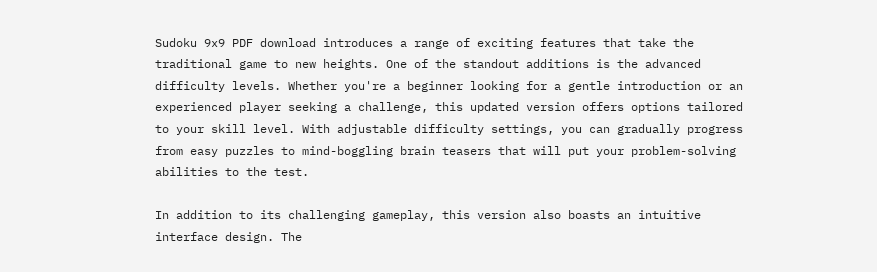Sudoku 9x9 PDF download introduces a range of exciting features that take the traditional game to new heights. One of the standout additions is the advanced difficulty levels. Whether you're a beginner looking for a gentle introduction or an experienced player seeking a challenge, this updated version offers options tailored to your skill level. With adjustable difficulty settings, you can gradually progress from easy puzzles to mind-boggling brain teasers that will put your problem-solving abilities to the test.

In addition to its challenging gameplay, this version also boasts an intuitive interface design. The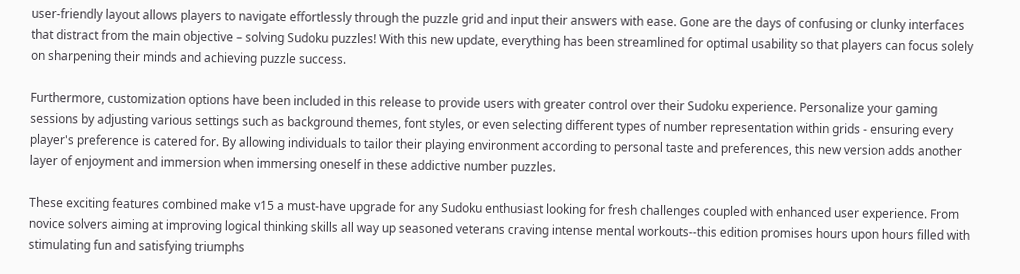user-friendly layout allows players to navigate effortlessly through the puzzle grid and input their answers with ease. Gone are the days of confusing or clunky interfaces that distract from the main objective – solving Sudoku puzzles! With this new update, everything has been streamlined for optimal usability so that players can focus solely on sharpening their minds and achieving puzzle success.

Furthermore, customization options have been included in this release to provide users with greater control over their Sudoku experience. Personalize your gaming sessions by adjusting various settings such as background themes, font styles, or even selecting different types of number representation within grids - ensuring every player's preference is catered for. By allowing individuals to tailor their playing environment according to personal taste and preferences, this new version adds another layer of enjoyment and immersion when immersing oneself in these addictive number puzzles.

These exciting features combined make v15 a must-have upgrade for any Sudoku enthusiast looking for fresh challenges coupled with enhanced user experience. From novice solvers aiming at improving logical thinking skills all way up seasoned veterans craving intense mental workouts--this edition promises hours upon hours filled with stimulating fun and satisfying triumphs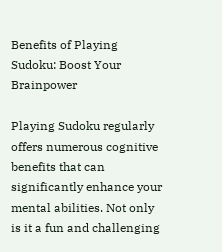Benefits of Playing Sudoku: Boost Your Brainpower

Playing Sudoku regularly offers numerous cognitive benefits that can significantly enhance your mental abilities. Not only is it a fun and challenging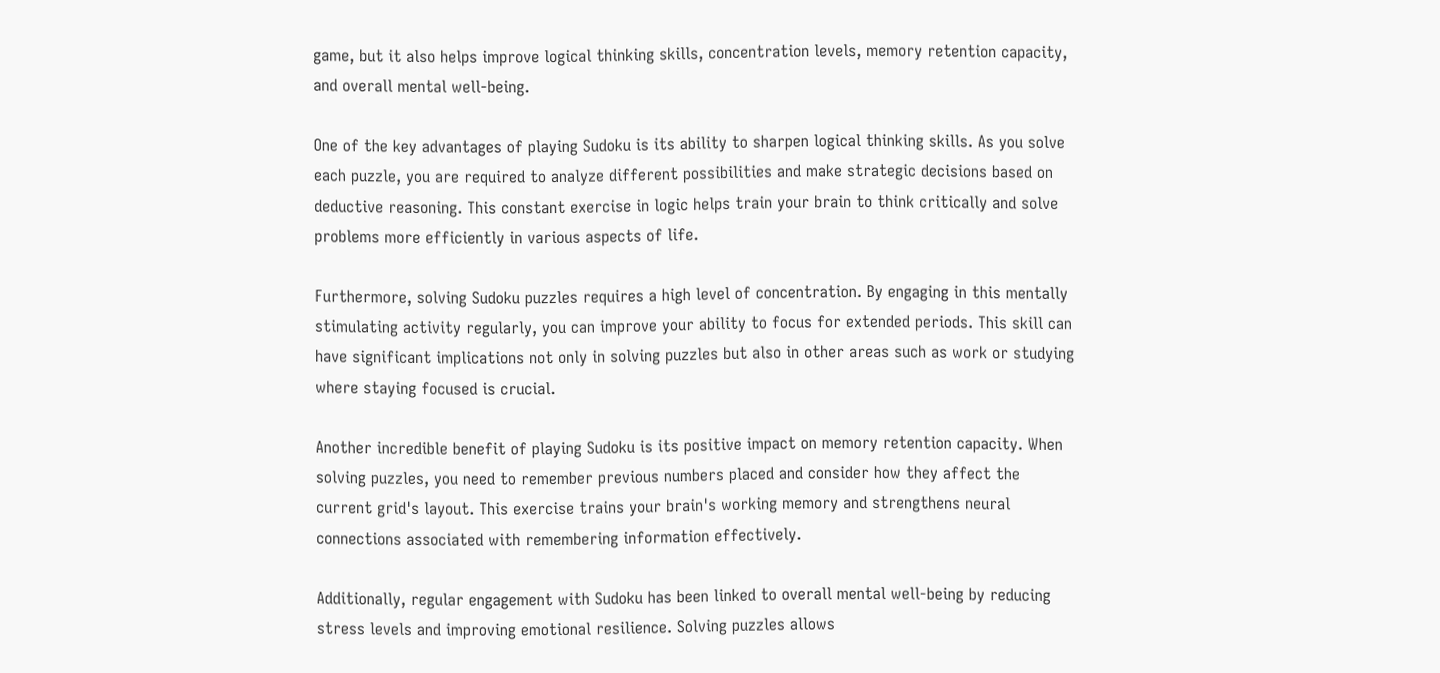game, but it also helps improve logical thinking skills, concentration levels, memory retention capacity, and overall mental well-being.

One of the key advantages of playing Sudoku is its ability to sharpen logical thinking skills. As you solve each puzzle, you are required to analyze different possibilities and make strategic decisions based on deductive reasoning. This constant exercise in logic helps train your brain to think critically and solve problems more efficiently in various aspects of life.

Furthermore, solving Sudoku puzzles requires a high level of concentration. By engaging in this mentally stimulating activity regularly, you can improve your ability to focus for extended periods. This skill can have significant implications not only in solving puzzles but also in other areas such as work or studying where staying focused is crucial.

Another incredible benefit of playing Sudoku is its positive impact on memory retention capacity. When solving puzzles, you need to remember previous numbers placed and consider how they affect the current grid's layout. This exercise trains your brain's working memory and strengthens neural connections associated with remembering information effectively.

Additionally, regular engagement with Sudoku has been linked to overall mental well-being by reducing stress levels and improving emotional resilience. Solving puzzles allows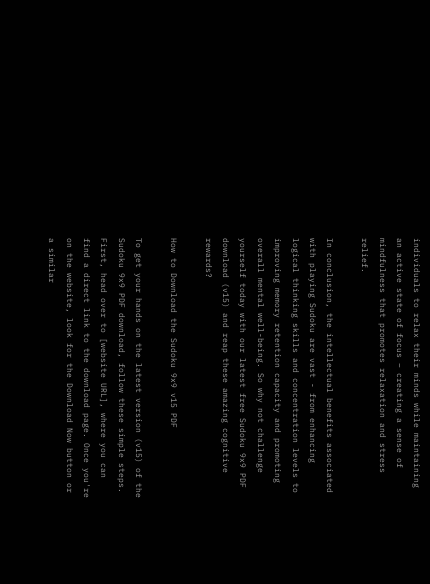individuals to relax their minds while maintaining an active state of focus – creating a sense of mindfulness that promotes relaxation and stress relief.

In conclusion, the intellectual benefits associated with playing Sudoku are vast - from enhancing logical thinking skills and concentration levels to improving memory retention capacity and promoting overall mental well-being. So why not challenge yourself today with our latest free Sudoku 9x9 PDF download (v15) and reap these amazing cognitive rewards?

How to Download the Sudoku 9x9 v15 PDF

To get your hands on the latest version (v15) of the Sudoku 9x9 PDF download, follow these simple steps. First, head over to [website URL], where you can find a direct link to the download page. Once you're on the website, look for the Download Now button or a similar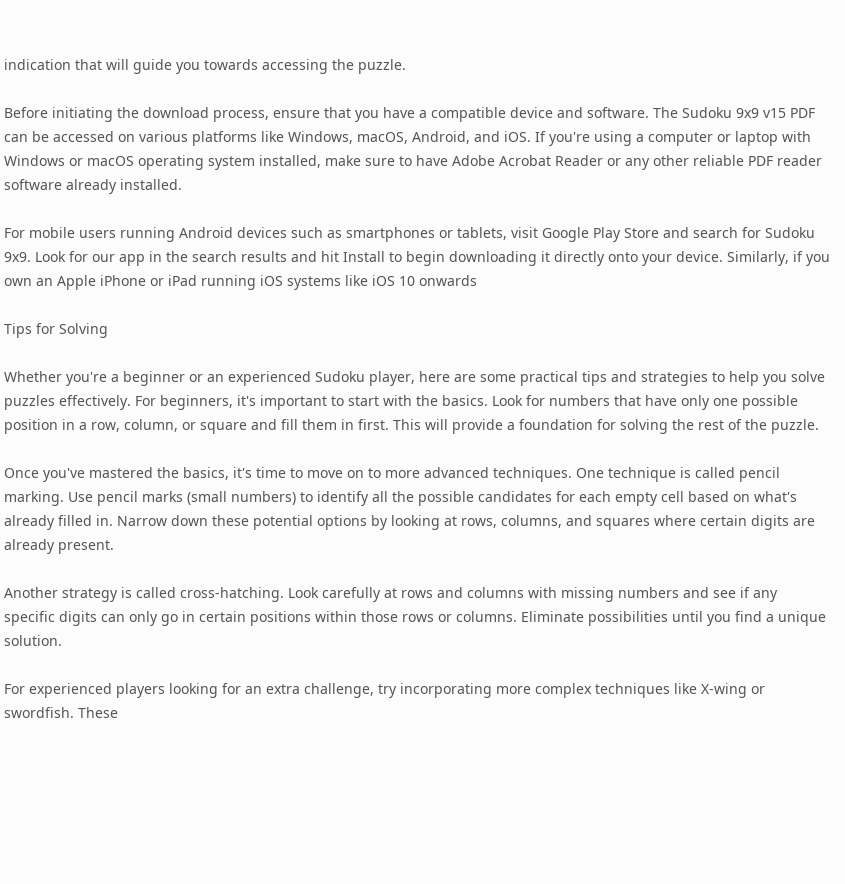indication that will guide you towards accessing the puzzle.

Before initiating the download process, ensure that you have a compatible device and software. The Sudoku 9x9 v15 PDF can be accessed on various platforms like Windows, macOS, Android, and iOS. If you're using a computer or laptop with Windows or macOS operating system installed, make sure to have Adobe Acrobat Reader or any other reliable PDF reader software already installed.

For mobile users running Android devices such as smartphones or tablets, visit Google Play Store and search for Sudoku 9x9. Look for our app in the search results and hit Install to begin downloading it directly onto your device. Similarly, if you own an Apple iPhone or iPad running iOS systems like iOS 10 onwards

Tips for Solving

Whether you're a beginner or an experienced Sudoku player, here are some practical tips and strategies to help you solve puzzles effectively. For beginners, it's important to start with the basics. Look for numbers that have only one possible position in a row, column, or square and fill them in first. This will provide a foundation for solving the rest of the puzzle.

Once you've mastered the basics, it's time to move on to more advanced techniques. One technique is called pencil marking. Use pencil marks (small numbers) to identify all the possible candidates for each empty cell based on what's already filled in. Narrow down these potential options by looking at rows, columns, and squares where certain digits are already present.

Another strategy is called cross-hatching. Look carefully at rows and columns with missing numbers and see if any specific digits can only go in certain positions within those rows or columns. Eliminate possibilities until you find a unique solution.

For experienced players looking for an extra challenge, try incorporating more complex techniques like X-wing or swordfish. These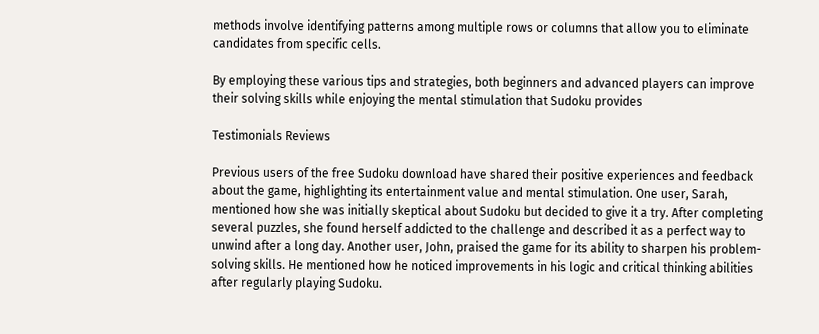methods involve identifying patterns among multiple rows or columns that allow you to eliminate candidates from specific cells.

By employing these various tips and strategies, both beginners and advanced players can improve their solving skills while enjoying the mental stimulation that Sudoku provides

Testimonials Reviews

Previous users of the free Sudoku download have shared their positive experiences and feedback about the game, highlighting its entertainment value and mental stimulation. One user, Sarah, mentioned how she was initially skeptical about Sudoku but decided to give it a try. After completing several puzzles, she found herself addicted to the challenge and described it as a perfect way to unwind after a long day. Another user, John, praised the game for its ability to sharpen his problem-solving skills. He mentioned how he noticed improvements in his logic and critical thinking abilities after regularly playing Sudoku.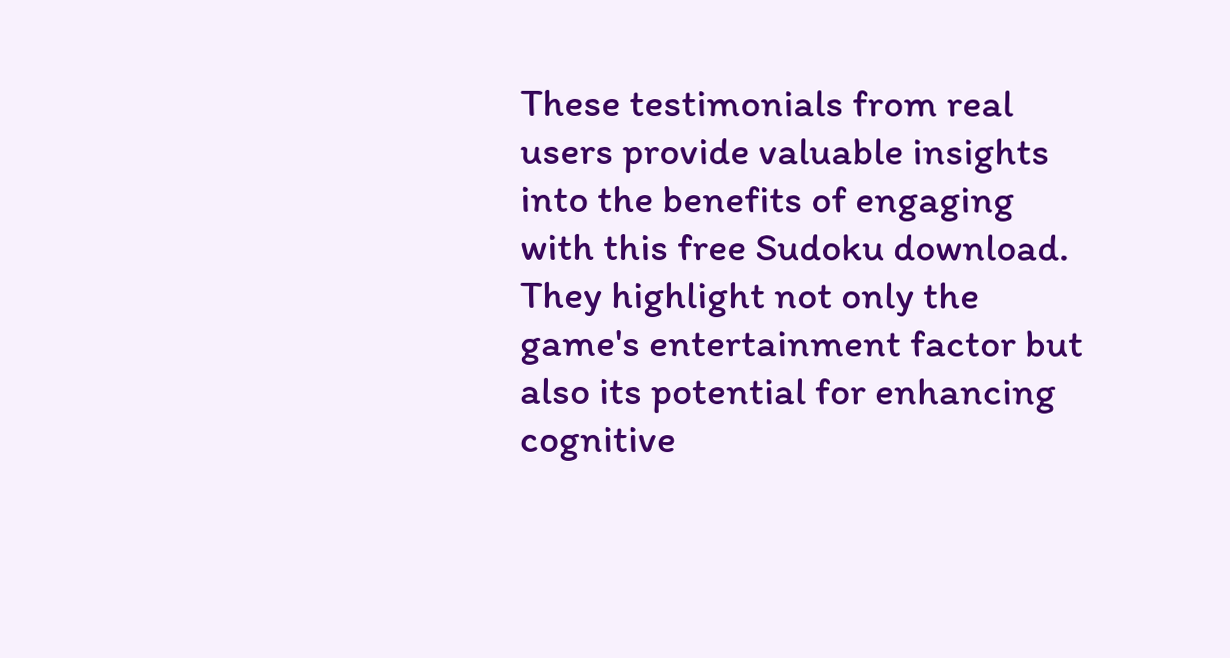These testimonials from real users provide valuable insights into the benefits of engaging with this free Sudoku download. They highlight not only the game's entertainment factor but also its potential for enhancing cognitive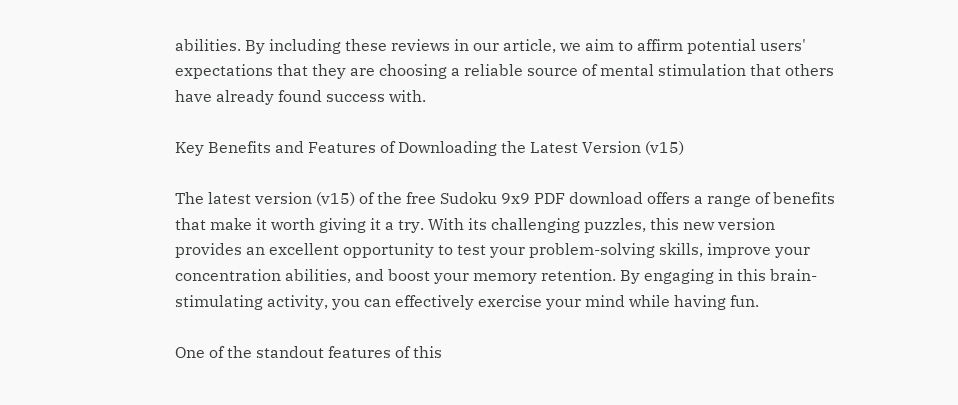abilities. By including these reviews in our article, we aim to affirm potential users' expectations that they are choosing a reliable source of mental stimulation that others have already found success with.

Key Benefits and Features of Downloading the Latest Version (v15)

The latest version (v15) of the free Sudoku 9x9 PDF download offers a range of benefits that make it worth giving it a try. With its challenging puzzles, this new version provides an excellent opportunity to test your problem-solving skills, improve your concentration abilities, and boost your memory retention. By engaging in this brain-stimulating activity, you can effectively exercise your mind while having fun.

One of the standout features of this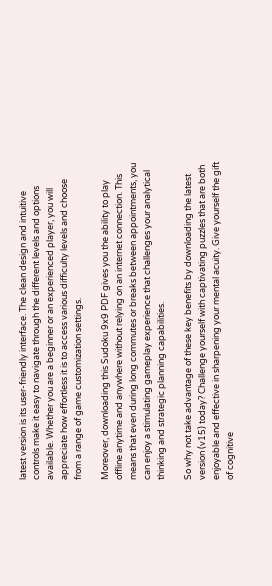latest version is its user-friendly interface. The clean design and intuitive controls make it easy to navigate through the different levels and options available. Whether you are a beginner or an experienced player, you will appreciate how effortless it is to access various difficulty levels and choose from a range of game customization settings.

Moreover, downloading this Sudoku 9x9 PDF gives you the ability to play offline anytime and anywhere without relying on an internet connection. This means that even during long commutes or breaks between appointments, you can enjoy a stimulating gameplay experience that challenges your analytical thinking and strategic planning capabilities.

So why not take advantage of these key benefits by downloading the latest version (v15) today? Challenge yourself with captivating puzzles that are both enjoyable and effective in sharpening your mental acuity. Give yourself the gift of cognitive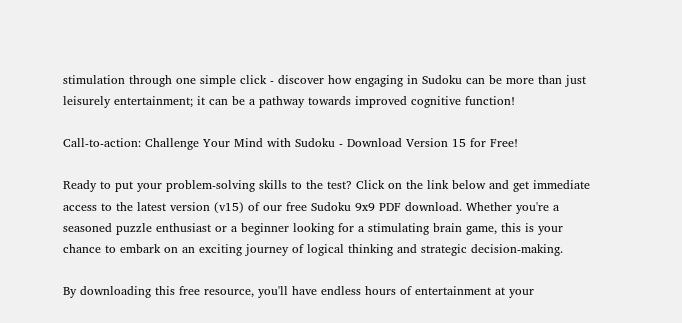stimulation through one simple click - discover how engaging in Sudoku can be more than just leisurely entertainment; it can be a pathway towards improved cognitive function!

Call-to-action: Challenge Your Mind with Sudoku - Download Version 15 for Free!

Ready to put your problem-solving skills to the test? Click on the link below and get immediate access to the latest version (v15) of our free Sudoku 9x9 PDF download. Whether you're a seasoned puzzle enthusiast or a beginner looking for a stimulating brain game, this is your chance to embark on an exciting journey of logical thinking and strategic decision-making.

By downloading this free resource, you'll have endless hours of entertainment at your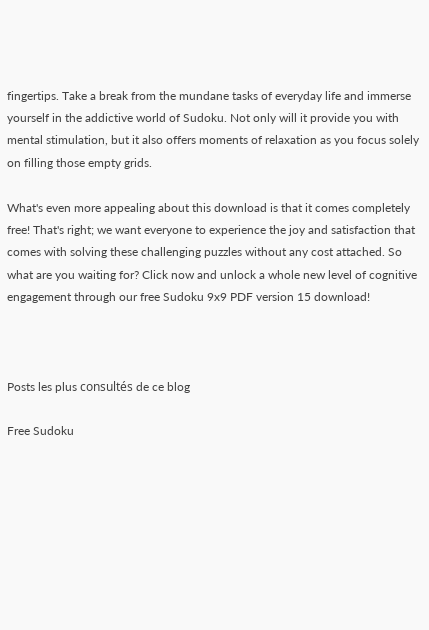fingertips. Take a break from the mundane tasks of everyday life and immerse yourself in the addictive world of Sudoku. Not only will it provide you with mental stimulation, but it also offers moments of relaxation as you focus solely on filling those empty grids.

What's even more appealing about this download is that it comes completely free! That's right; we want everyone to experience the joy and satisfaction that comes with solving these challenging puzzles without any cost attached. So what are you waiting for? Click now and unlock a whole new level of cognitive engagement through our free Sudoku 9x9 PDF version 15 download!



Posts les plus consultés de ce blog

Free Sudoku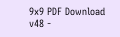9x9 PDF Download v48 -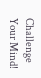Challenge Your Mind!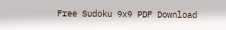Free Sudoku 9x9 PDF Download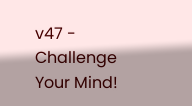v47 - Challenge Your Mind!